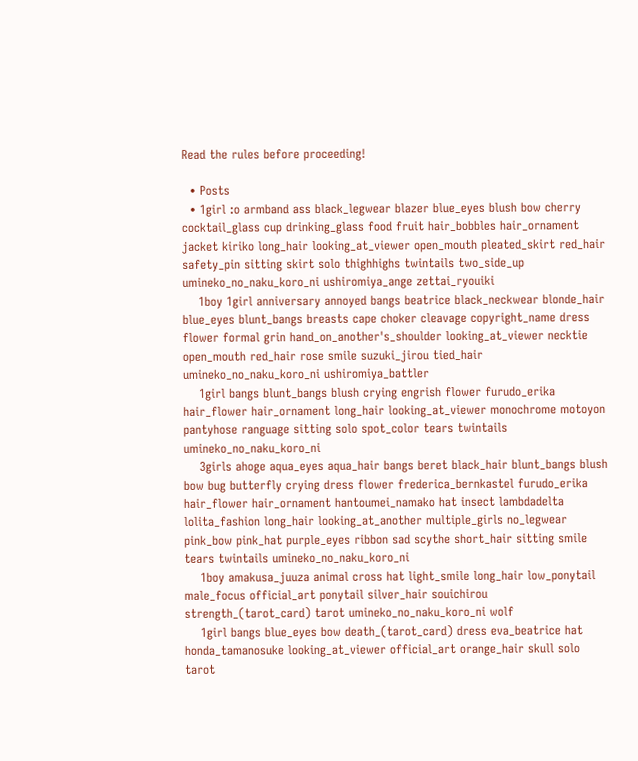Read the rules before proceeding!

  • Posts
  • 1girl :o armband ass black_legwear blazer blue_eyes blush bow cherry cocktail_glass cup drinking_glass food fruit hair_bobbles hair_ornament jacket kiriko long_hair looking_at_viewer open_mouth pleated_skirt red_hair safety_pin sitting skirt solo thighhighs twintails two_side_up umineko_no_naku_koro_ni ushiromiya_ange zettai_ryouiki
    1boy 1girl anniversary annoyed bangs beatrice black_neckwear blonde_hair blue_eyes blunt_bangs breasts cape choker cleavage copyright_name dress flower formal grin hand_on_another's_shoulder looking_at_viewer necktie open_mouth red_hair rose smile suzuki_jirou tied_hair umineko_no_naku_koro_ni ushiromiya_battler
    1girl bangs blunt_bangs blush crying engrish flower furudo_erika hair_flower hair_ornament long_hair looking_at_viewer monochrome motoyon pantyhose ranguage sitting solo spot_color tears twintails umineko_no_naku_koro_ni
    3girls ahoge aqua_eyes aqua_hair bangs beret black_hair blunt_bangs blush bow bug butterfly crying dress flower frederica_bernkastel furudo_erika hair_flower hair_ornament hantoumei_namako hat insect lambdadelta lolita_fashion long_hair looking_at_another multiple_girls no_legwear pink_bow pink_hat purple_eyes ribbon sad scythe short_hair sitting smile tears twintails umineko_no_naku_koro_ni
    1boy amakusa_juuza animal cross hat light_smile long_hair low_ponytail male_focus official_art ponytail silver_hair souichirou strength_(tarot_card) tarot umineko_no_naku_koro_ni wolf
    1girl bangs blue_eyes bow death_(tarot_card) dress eva_beatrice hat honda_tamanosuke looking_at_viewer official_art orange_hair skull solo tarot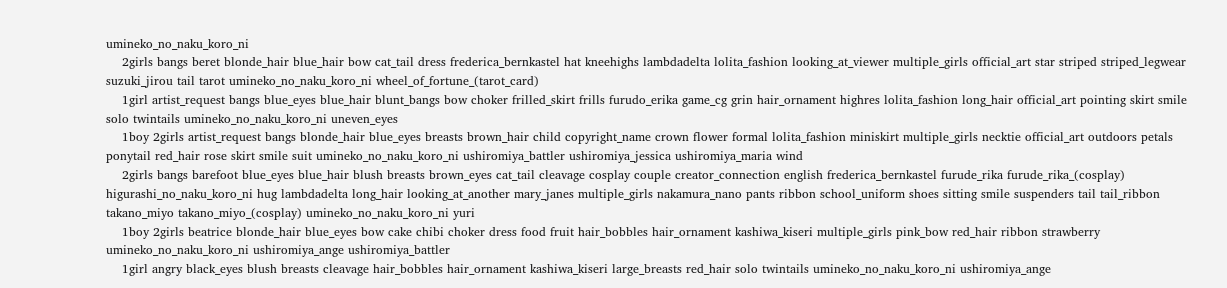umineko_no_naku_koro_ni
    2girls bangs beret blonde_hair blue_hair bow cat_tail dress frederica_bernkastel hat kneehighs lambdadelta lolita_fashion looking_at_viewer multiple_girls official_art star striped striped_legwear suzuki_jirou tail tarot umineko_no_naku_koro_ni wheel_of_fortune_(tarot_card)
    1girl artist_request bangs blue_eyes blue_hair blunt_bangs bow choker frilled_skirt frills furudo_erika game_cg grin hair_ornament highres lolita_fashion long_hair official_art pointing skirt smile solo twintails umineko_no_naku_koro_ni uneven_eyes
    1boy 2girls artist_request bangs blonde_hair blue_eyes breasts brown_hair child copyright_name crown flower formal lolita_fashion miniskirt multiple_girls necktie official_art outdoors petals ponytail red_hair rose skirt smile suit umineko_no_naku_koro_ni ushiromiya_battler ushiromiya_jessica ushiromiya_maria wind
    2girls bangs barefoot blue_eyes blue_hair blush breasts brown_eyes cat_tail cleavage cosplay couple creator_connection english frederica_bernkastel furude_rika furude_rika_(cosplay) higurashi_no_naku_koro_ni hug lambdadelta long_hair looking_at_another mary_janes multiple_girls nakamura_nano pants ribbon school_uniform shoes sitting smile suspenders tail tail_ribbon takano_miyo takano_miyo_(cosplay) umineko_no_naku_koro_ni yuri
    1boy 2girls beatrice blonde_hair blue_eyes bow cake chibi choker dress food fruit hair_bobbles hair_ornament kashiwa_kiseri multiple_girls pink_bow red_hair ribbon strawberry umineko_no_naku_koro_ni ushiromiya_ange ushiromiya_battler
    1girl angry black_eyes blush breasts cleavage hair_bobbles hair_ornament kashiwa_kiseri large_breasts red_hair solo twintails umineko_no_naku_koro_ni ushiromiya_ange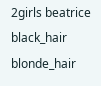2girls beatrice black_hair blonde_hair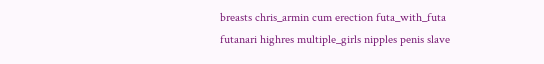breasts chris_armin cum erection futa_with_futa futanari highres multiple_girls nipples penis slave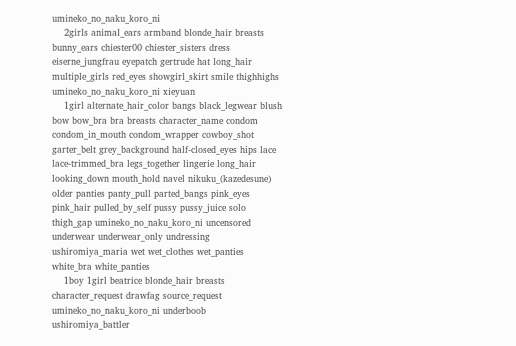umineko_no_naku_koro_ni
    2girls animal_ears armband blonde_hair breasts bunny_ears chiester00 chiester_sisters dress eiserne_jungfrau eyepatch gertrude hat long_hair multiple_girls red_eyes showgirl_skirt smile thighhighs umineko_no_naku_koro_ni xieyuan
    1girl alternate_hair_color bangs black_legwear blush bow bow_bra bra breasts character_name condom condom_in_mouth condom_wrapper cowboy_shot garter_belt grey_background half-closed_eyes hips lace lace-trimmed_bra legs_together lingerie long_hair looking_down mouth_hold navel nikuku_(kazedesune) older panties panty_pull parted_bangs pink_eyes pink_hair pulled_by_self pussy pussy_juice solo thigh_gap umineko_no_naku_koro_ni uncensored underwear underwear_only undressing ushiromiya_maria wet wet_clothes wet_panties white_bra white_panties
    1boy 1girl beatrice blonde_hair breasts character_request drawfag source_request umineko_no_naku_koro_ni underboob ushiromiya_battler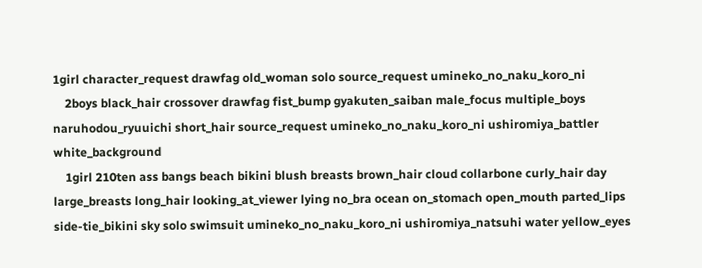1girl character_request drawfag old_woman solo source_request umineko_no_naku_koro_ni
    2boys black_hair crossover drawfag fist_bump gyakuten_saiban male_focus multiple_boys naruhodou_ryuuichi short_hair source_request umineko_no_naku_koro_ni ushiromiya_battler white_background
    1girl 210ten ass bangs beach bikini blush breasts brown_hair cloud collarbone curly_hair day large_breasts long_hair looking_at_viewer lying no_bra ocean on_stomach open_mouth parted_lips side-tie_bikini sky solo swimsuit umineko_no_naku_koro_ni ushiromiya_natsuhi water yellow_eyes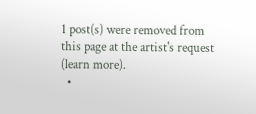1 post(s) were removed from this page at the artist's request (learn more).
  •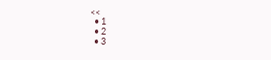<<
  • 1
  • 2
  • 3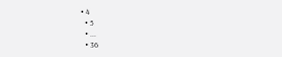• 4
  • 5
  • ...
  • 36